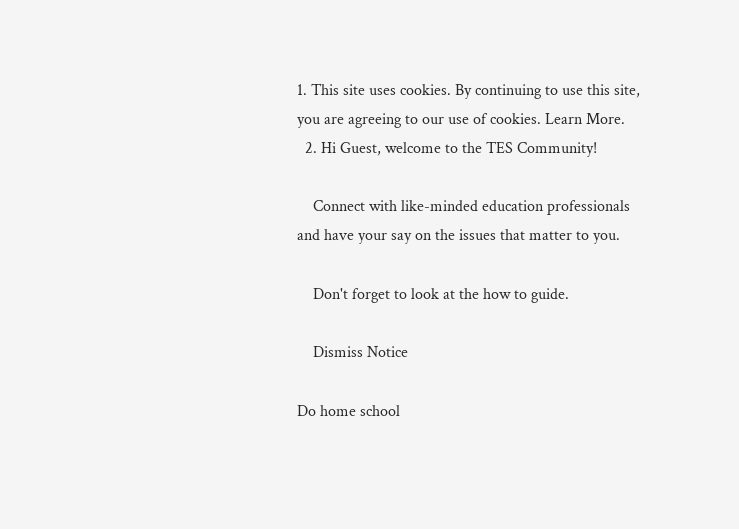1. This site uses cookies. By continuing to use this site, you are agreeing to our use of cookies. Learn More.
  2. Hi Guest, welcome to the TES Community!

    Connect with like-minded education professionals and have your say on the issues that matter to you.

    Don't forget to look at the how to guide.

    Dismiss Notice

Do home school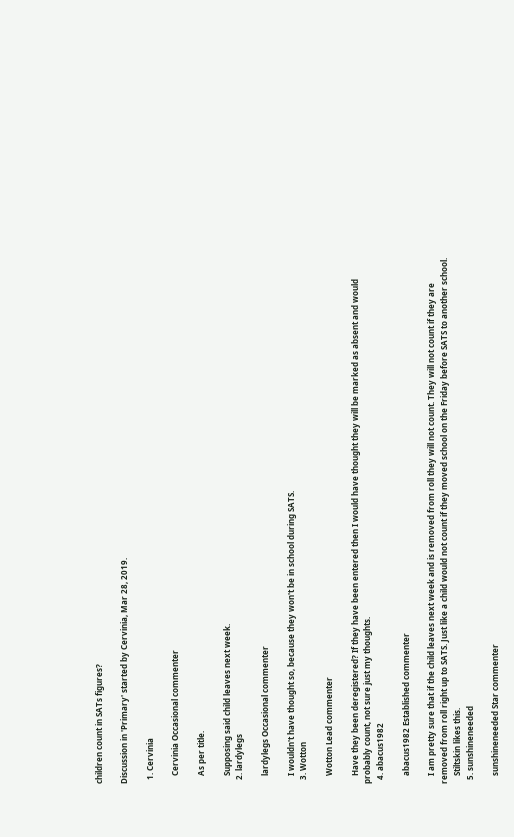children count in SATs figures?

Discussion in 'Primary' started by Cervinia, Mar 28, 2019.

  1. Cervinia

    Cervinia Occasional commenter

    As per title.

    Supposing said child leaves next week.
  2. lardylegs

    lardylegs Occasional commenter

    I wouldn't have thought so, because they won't be in school during SATS.
  3. Wotton

    Wotton Lead commenter

    Have they been deregistered? If they have been entered then I would have thought they will be marked as absent and would probably count, not sure just my thoughts.
  4. abacus1982

    abacus1982 Established commenter

    I am pretty sure that if the child leaves next week and is removed from roll they will not count. They will not count if they are removed from roll right up to SATS. Just like a child would not count if they moved school on the Friday before SATS to another school.
    Stiltskin likes this.
  5. sunshineneeded

    sunshineneeded Star commenter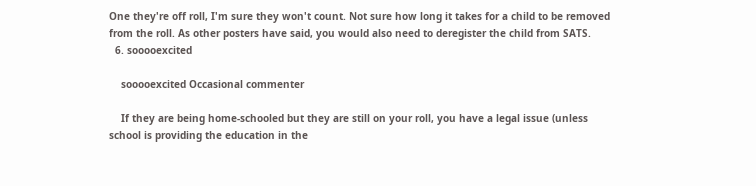One they're off roll, I'm sure they won't count. Not sure how long it takes for a child to be removed from the roll. As other posters have said, you would also need to deregister the child from SATS.
  6. sooooexcited

    sooooexcited Occasional commenter

    If they are being home-schooled but they are still on your roll, you have a legal issue (unless school is providing the education in the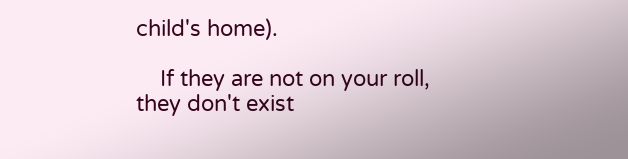child's home).

    If they are not on your roll, they don't exist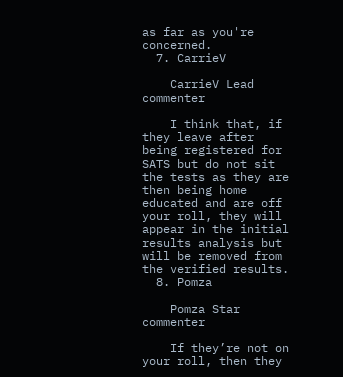as far as you're concerned.
  7. CarrieV

    CarrieV Lead commenter

    I think that, if they leave after being registered for SATS but do not sit the tests as they are then being home educated and are off your roll, they will appear in the initial results analysis but will be removed from the verified results.
  8. Pomza

    Pomza Star commenter

    If they’re not on your roll, then they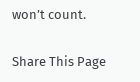won’t count.

Share This Page